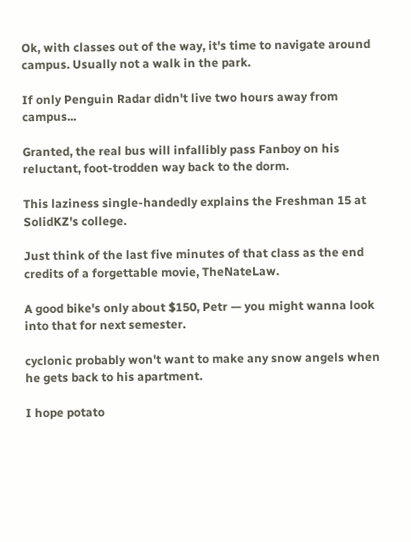Ok, with classes out of the way, it's time to navigate around campus. Usually not a walk in the park.

If only Penguin Radar didn't live two hours away from campus...

Granted, the real bus will infallibly pass Fanboy on his reluctant, foot-trodden way back to the dorm.

This laziness single-handedly explains the Freshman 15 at SolidKZ's college.

Just think of the last five minutes of that class as the end credits of a forgettable movie, TheNateLaw.

A good bike's only about $150, Petr — you might wanna look into that for next semester.

cyclonic probably won't want to make any snow angels when he gets back to his apartment.

I hope potato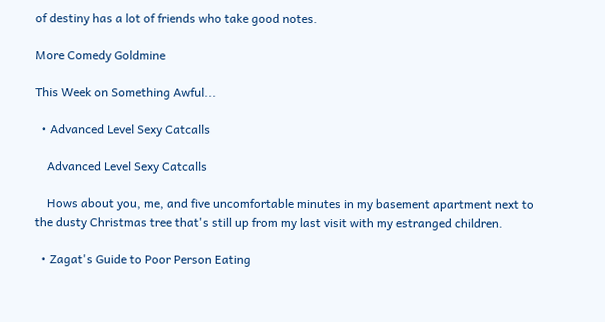of destiny has a lot of friends who take good notes.

More Comedy Goldmine

This Week on Something Awful...

  • Advanced Level Sexy Catcalls

    Advanced Level Sexy Catcalls

    Hows about you, me, and five uncomfortable minutes in my basement apartment next to the dusty Christmas tree that's still up from my last visit with my estranged children.

  • Zagat's Guide to Poor Person Eating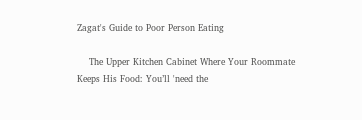Zagat's Guide to Poor Person Eating

    The Upper Kitchen Cabinet Where Your Roommate Keeps His Food: You’ll 'need the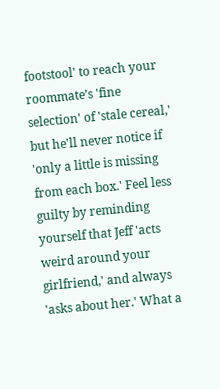footstool' to reach your roommate’s 'fine selection' of 'stale cereal,' but he'll never notice if 'only a little is missing from each box.' Feel less guilty by reminding yourself that Jeff 'acts weird around your girlfriend,' and always 'asks about her.' What a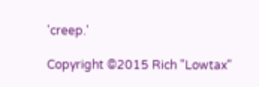'creep.'

Copyright ©2015 Rich "Lowtax"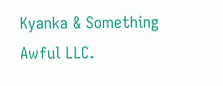Kyanka & Something Awful LLC.